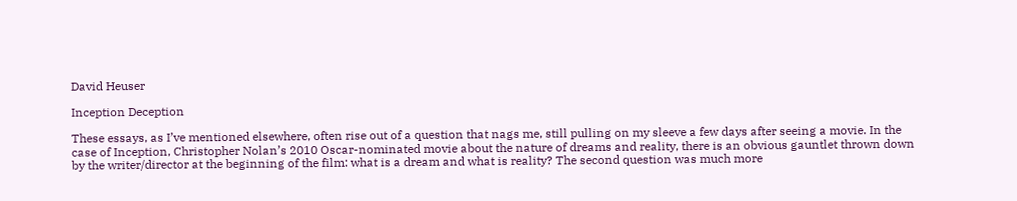David Heuser

Inception Deception

These essays, as I’ve mentioned elsewhere, often rise out of a question that nags me, still pulling on my sleeve a few days after seeing a movie. In the case of Inception, Christopher Nolan’s 2010 Oscar-nominated movie about the nature of dreams and reality, there is an obvious gauntlet thrown down by the writer/director at the beginning of the film: what is a dream and what is reality? The second question was much more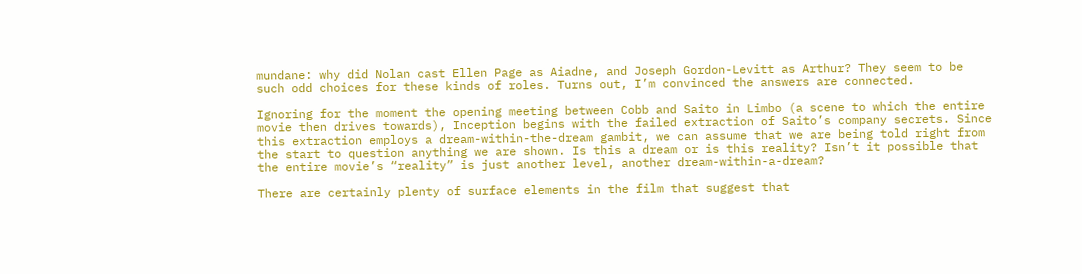mundane: why did Nolan cast Ellen Page as Aiadne, and Joseph Gordon-Levitt as Arthur? They seem to be such odd choices for these kinds of roles. Turns out, I’m convinced the answers are connected.

Ignoring for the moment the opening meeting between Cobb and Saito in Limbo (a scene to which the entire movie then drives towards), Inception begins with the failed extraction of Saito’s company secrets. Since this extraction employs a dream-within-the-dream gambit, we can assume that we are being told right from the start to question anything we are shown. Is this a dream or is this reality? Isn’t it possible that the entire movie’s “reality” is just another level, another dream-within-a-dream?

There are certainly plenty of surface elements in the film that suggest that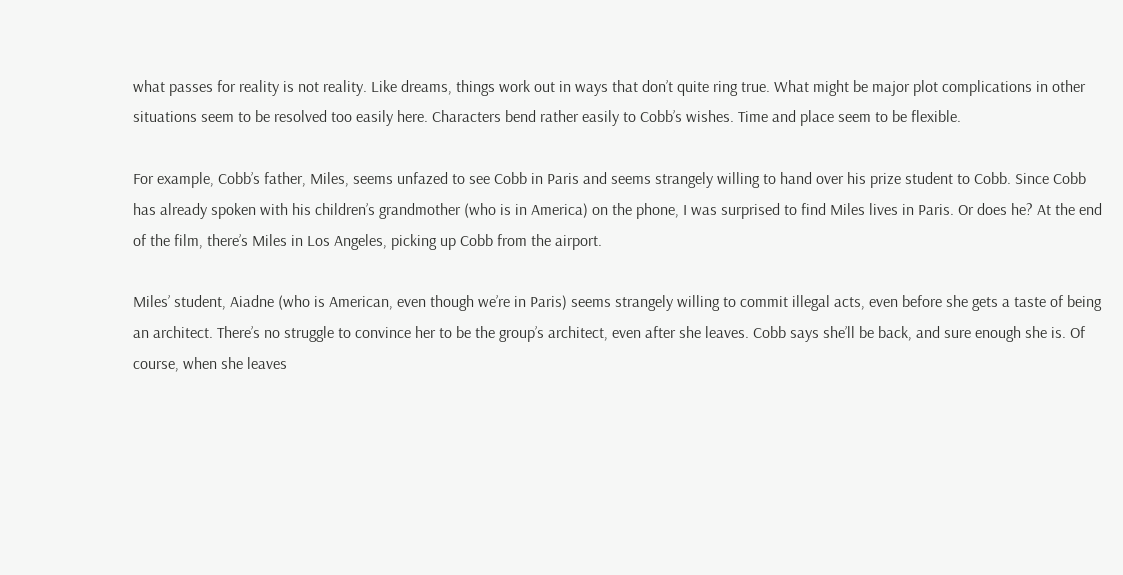what passes for reality is not reality. Like dreams, things work out in ways that don’t quite ring true. What might be major plot complications in other situations seem to be resolved too easily here. Characters bend rather easily to Cobb’s wishes. Time and place seem to be flexible.

For example, Cobb’s father, Miles, seems unfazed to see Cobb in Paris and seems strangely willing to hand over his prize student to Cobb. Since Cobb has already spoken with his children’s grandmother (who is in America) on the phone, I was surprised to find Miles lives in Paris. Or does he? At the end of the film, there’s Miles in Los Angeles, picking up Cobb from the airport.

Miles’ student, Aiadne (who is American, even though we’re in Paris) seems strangely willing to commit illegal acts, even before she gets a taste of being an architect. There’s no struggle to convince her to be the group’s architect, even after she leaves. Cobb says she’ll be back, and sure enough she is. Of course, when she leaves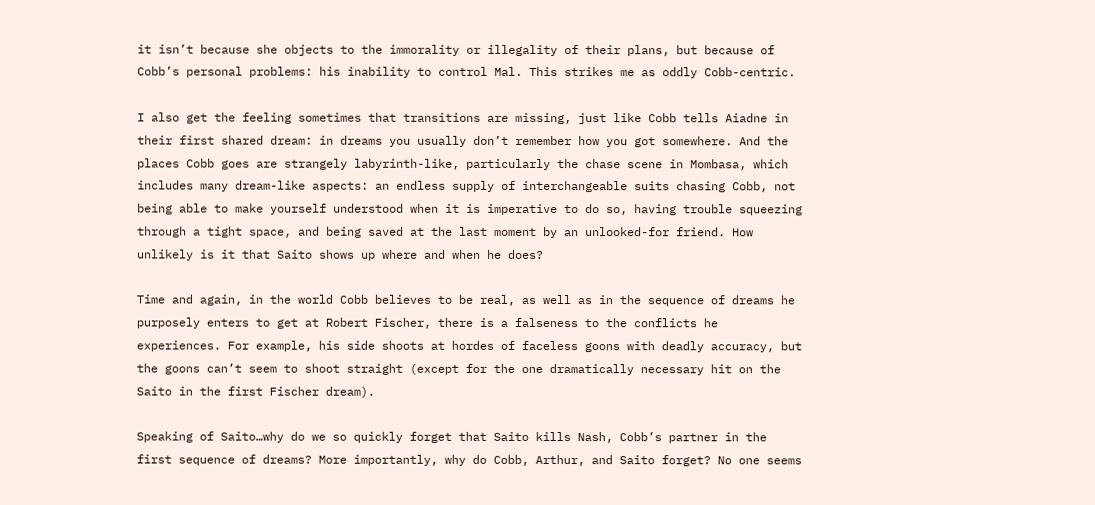it isn’t because she objects to the immorality or illegality of their plans, but because of Cobb’s personal problems: his inability to control Mal. This strikes me as oddly Cobb-centric.

I also get the feeling sometimes that transitions are missing, just like Cobb tells Aiadne in their first shared dream: in dreams you usually don’t remember how you got somewhere. And the places Cobb goes are strangely labyrinth-like, particularly the chase scene in Mombasa, which includes many dream-like aspects: an endless supply of interchangeable suits chasing Cobb, not being able to make yourself understood when it is imperative to do so, having trouble squeezing through a tight space, and being saved at the last moment by an unlooked-for friend. How unlikely is it that Saito shows up where and when he does?

Time and again, in the world Cobb believes to be real, as well as in the sequence of dreams he purposely enters to get at Robert Fischer, there is a falseness to the conflicts he experiences. For example, his side shoots at hordes of faceless goons with deadly accuracy, but the goons can’t seem to shoot straight (except for the one dramatically necessary hit on the Saito in the first Fischer dream).

Speaking of Saito…why do we so quickly forget that Saito kills Nash, Cobb’s partner in the first sequence of dreams? More importantly, why do Cobb, Arthur, and Saito forget? No one seems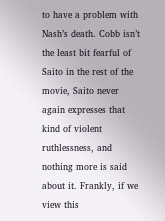to have a problem with Nash’s death. Cobb isn’t the least bit fearful of Saito in the rest of the movie, Saito never again expresses that kind of violent ruthlessness, and nothing more is said about it. Frankly, if we view this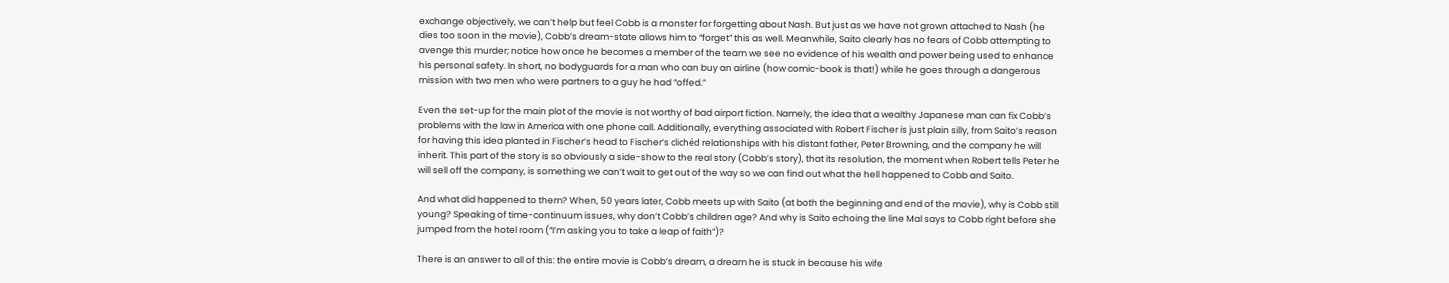exchange objectively, we can’t help but feel Cobb is a monster for forgetting about Nash. But just as we have not grown attached to Nash (he dies too soon in the movie), Cobb’s dream-state allows him to “forget” this as well. Meanwhile, Saito clearly has no fears of Cobb attempting to avenge this murder; notice how once he becomes a member of the team we see no evidence of his wealth and power being used to enhance his personal safety. In short, no bodyguards for a man who can buy an airline (how comic-book is that!) while he goes through a dangerous mission with two men who were partners to a guy he had “offed.”

Even the set-up for the main plot of the movie is not worthy of bad airport fiction. Namely, the idea that a wealthy Japanese man can fix Cobb’s problems with the law in America with one phone call. Additionally, everything associated with Robert Fischer is just plain silly, from Saito’s reason for having this idea planted in Fischer’s head to Fischer’s clichéd relationships with his distant father, Peter Browning, and the company he will inherit. This part of the story is so obviously a side-show to the real story (Cobb’s story), that its resolution, the moment when Robert tells Peter he will sell off the company, is something we can’t wait to get out of the way so we can find out what the hell happened to Cobb and Saito.

And what did happened to them? When, 50 years later, Cobb meets up with Saito (at both the beginning and end of the movie), why is Cobb still young? Speaking of time-continuum issues, why don’t Cobb’s children age? And why is Saito echoing the line Mal says to Cobb right before she jumped from the hotel room (“I’m asking you to take a leap of faith”)?

There is an answer to all of this: the entire movie is Cobb’s dream, a dream he is stuck in because his wife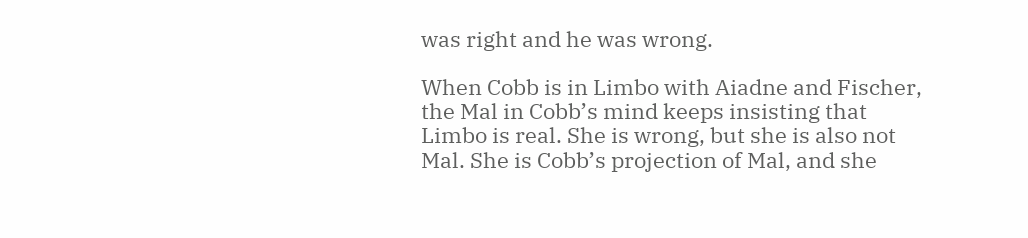was right and he was wrong.

When Cobb is in Limbo with Aiadne and Fischer, the Mal in Cobb’s mind keeps insisting that Limbo is real. She is wrong, but she is also not Mal. She is Cobb’s projection of Mal, and she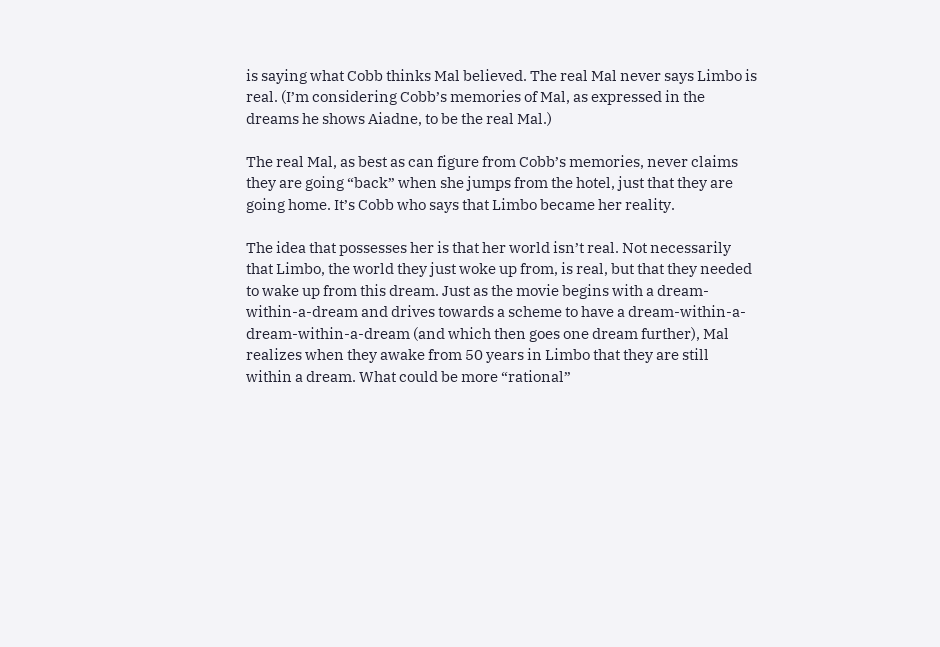is saying what Cobb thinks Mal believed. The real Mal never says Limbo is real. (I’m considering Cobb’s memories of Mal, as expressed in the dreams he shows Aiadne, to be the real Mal.)

The real Mal, as best as can figure from Cobb’s memories, never claims they are going “back” when she jumps from the hotel, just that they are going home. It’s Cobb who says that Limbo became her reality.

The idea that possesses her is that her world isn’t real. Not necessarily that Limbo, the world they just woke up from, is real, but that they needed to wake up from this dream. Just as the movie begins with a dream-within-a-dream and drives towards a scheme to have a dream-within-a-dream-within-a-dream (and which then goes one dream further), Mal realizes when they awake from 50 years in Limbo that they are still within a dream. What could be more “rational”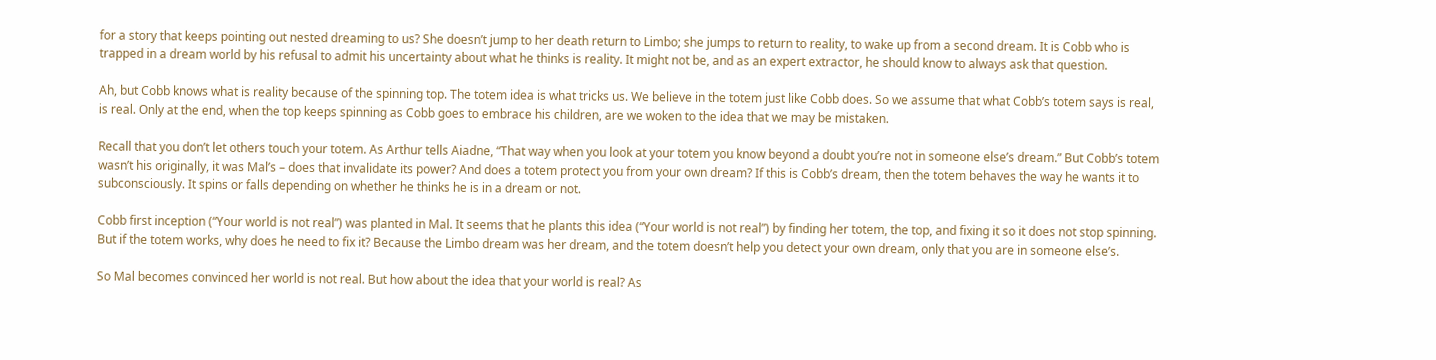for a story that keeps pointing out nested dreaming to us? She doesn’t jump to her death return to Limbo; she jumps to return to reality, to wake up from a second dream. It is Cobb who is trapped in a dream world by his refusal to admit his uncertainty about what he thinks is reality. It might not be, and as an expert extractor, he should know to always ask that question.

Ah, but Cobb knows what is reality because of the spinning top. The totem idea is what tricks us. We believe in the totem just like Cobb does. So we assume that what Cobb’s totem says is real, is real. Only at the end, when the top keeps spinning as Cobb goes to embrace his children, are we woken to the idea that we may be mistaken.

Recall that you don’t let others touch your totem. As Arthur tells Aiadne, “That way when you look at your totem you know beyond a doubt you’re not in someone else’s dream.” But Cobb’s totem wasn’t his originally, it was Mal’s – does that invalidate its power? And does a totem protect you from your own dream? If this is Cobb’s dream, then the totem behaves the way he wants it to subconsciously. It spins or falls depending on whether he thinks he is in a dream or not.

Cobb first inception (“Your world is not real”) was planted in Mal. It seems that he plants this idea (“Your world is not real”) by finding her totem, the top, and fixing it so it does not stop spinning. But if the totem works, why does he need to fix it? Because the Limbo dream was her dream, and the totem doesn’t help you detect your own dream, only that you are in someone else’s.

So Mal becomes convinced her world is not real. But how about the idea that your world is real? As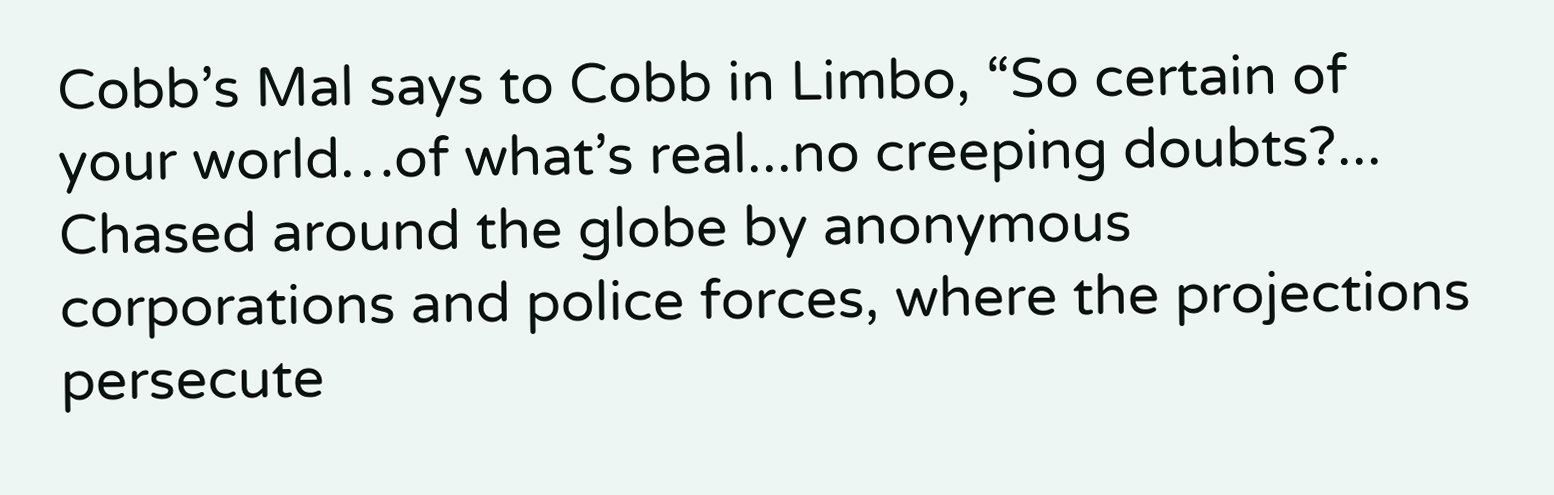Cobb’s Mal says to Cobb in Limbo, “So certain of your world…of what’s real...no creeping doubts?... Chased around the globe by anonymous corporations and police forces, where the projections persecute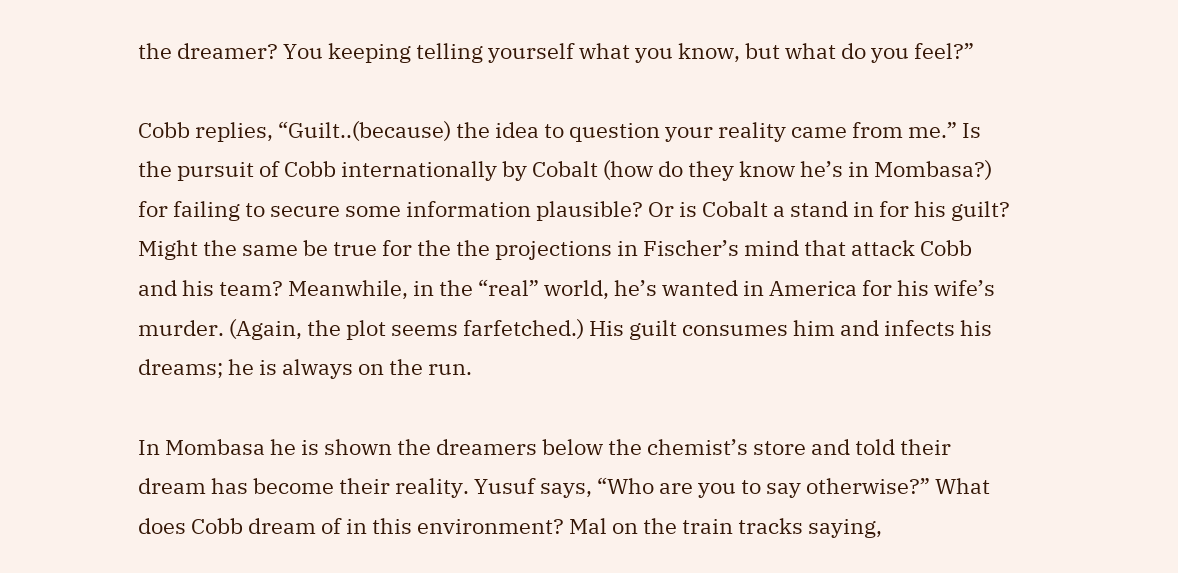the dreamer? You keeping telling yourself what you know, but what do you feel?”

Cobb replies, “Guilt..(because) the idea to question your reality came from me.” Is the pursuit of Cobb internationally by Cobalt (how do they know he’s in Mombasa?) for failing to secure some information plausible? Or is Cobalt a stand in for his guilt? Might the same be true for the the projections in Fischer’s mind that attack Cobb and his team? Meanwhile, in the “real” world, he’s wanted in America for his wife’s murder. (Again, the plot seems farfetched.) His guilt consumes him and infects his dreams; he is always on the run.

In Mombasa he is shown the dreamers below the chemist’s store and told their dream has become their reality. Yusuf says, “Who are you to say otherwise?” What does Cobb dream of in this environment? Mal on the train tracks saying,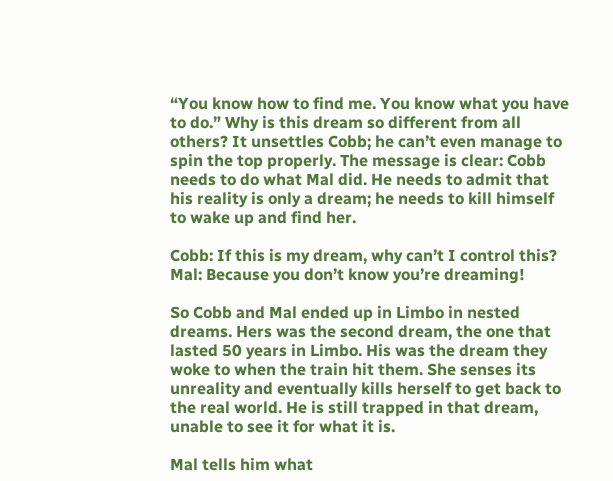“You know how to find me. You know what you have to do.” Why is this dream so different from all others? It unsettles Cobb; he can’t even manage to spin the top properly. The message is clear: Cobb needs to do what Mal did. He needs to admit that his reality is only a dream; he needs to kill himself to wake up and find her.

Cobb: If this is my dream, why can’t I control this?
Mal: Because you don’t know you’re dreaming!

So Cobb and Mal ended up in Limbo in nested dreams. Hers was the second dream, the one that lasted 50 years in Limbo. His was the dream they woke to when the train hit them. She senses its unreality and eventually kills herself to get back to the real world. He is still trapped in that dream, unable to see it for what it is.

Mal tells him what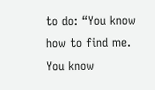to do: “You know how to find me. You know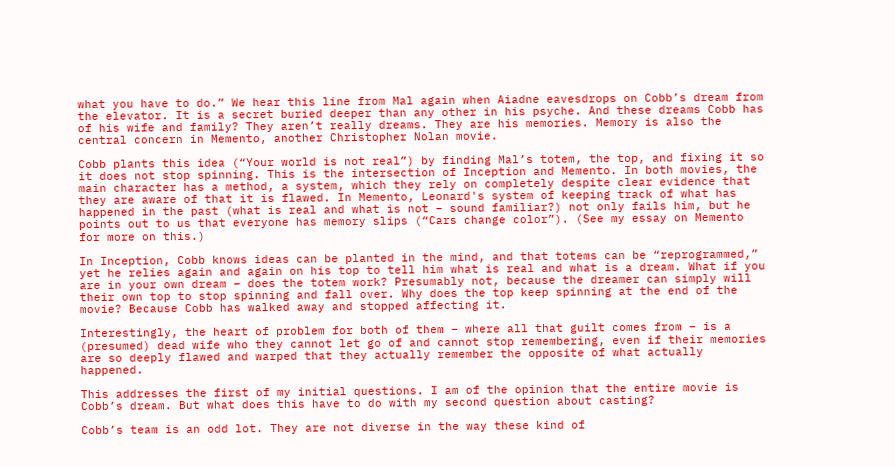what you have to do.” We hear this line from Mal again when Aiadne eavesdrops on Cobb’s dream from the elevator. It is a secret buried deeper than any other in his psyche. And these dreams Cobb has of his wife and family? They aren’t really dreams. They are his memories. Memory is also the central concern in Memento, another Christopher Nolan movie.

Cobb plants this idea (“Your world is not real”) by finding Mal’s totem, the top, and fixing it so it does not stop spinning. This is the intersection of Inception and Memento. In both movies, the main character has a method, a system, which they rely on completely despite clear evidence that they are aware of that it is flawed. In Memento, Leonard's system of keeping track of what has happened in the past (what is real and what is not – sound familiar?) not only fails him, but he points out to us that everyone has memory slips (“Cars change color”). (See my essay on Memento for more on this.)

In Inception, Cobb knows ideas can be planted in the mind, and that totems can be “reprogrammed,” yet he relies again and again on his top to tell him what is real and what is a dream. What if you are in your own dream – does the totem work? Presumably not, because the dreamer can simply will their own top to stop spinning and fall over. Why does the top keep spinning at the end of the movie? Because Cobb has walked away and stopped affecting it.

Interestingly, the heart of problem for both of them – where all that guilt comes from – is a (presumed) dead wife who they cannot let go of and cannot stop remembering, even if their memories are so deeply flawed and warped that they actually remember the opposite of what actually happened.

This addresses the first of my initial questions. I am of the opinion that the entire movie is Cobb’s dream. But what does this have to do with my second question about casting?

Cobb’s team is an odd lot. They are not diverse in the way these kind of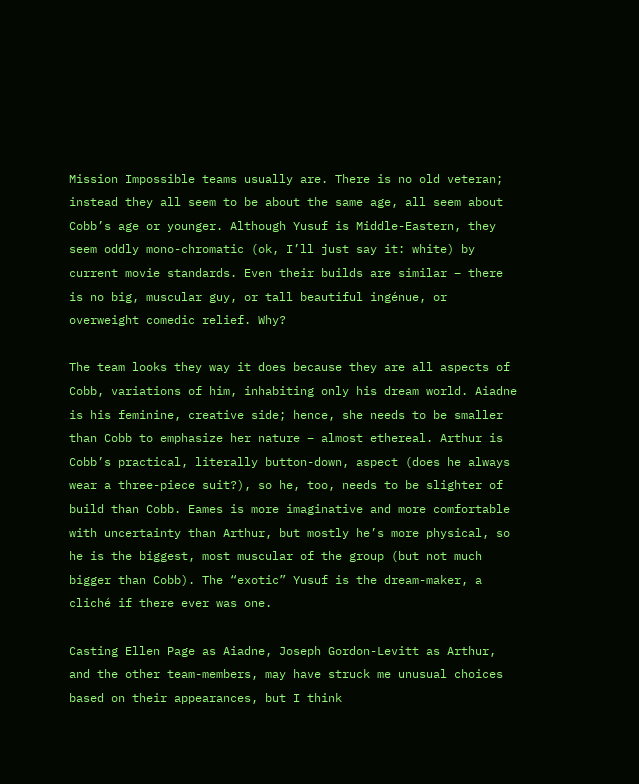Mission Impossible teams usually are. There is no old veteran; instead they all seem to be about the same age, all seem about Cobb’s age or younger. Although Yusuf is Middle-Eastern, they seem oddly mono-chromatic (ok, I’ll just say it: white) by current movie standards. Even their builds are similar – there is no big, muscular guy, or tall beautiful ingénue, or overweight comedic relief. Why?

The team looks they way it does because they are all aspects of Cobb, variations of him, inhabiting only his dream world. Aiadne is his feminine, creative side; hence, she needs to be smaller than Cobb to emphasize her nature – almost ethereal. Arthur is Cobb’s practical, literally button-down, aspect (does he always wear a three-piece suit?), so he, too, needs to be slighter of build than Cobb. Eames is more imaginative and more comfortable with uncertainty than Arthur, but mostly he’s more physical, so he is the biggest, most muscular of the group (but not much bigger than Cobb). The “exotic” Yusuf is the dream-maker, a cliché if there ever was one.

Casting Ellen Page as Aiadne, Joseph Gordon-Levitt as Arthur, and the other team-members, may have struck me unusual choices based on their appearances, but I think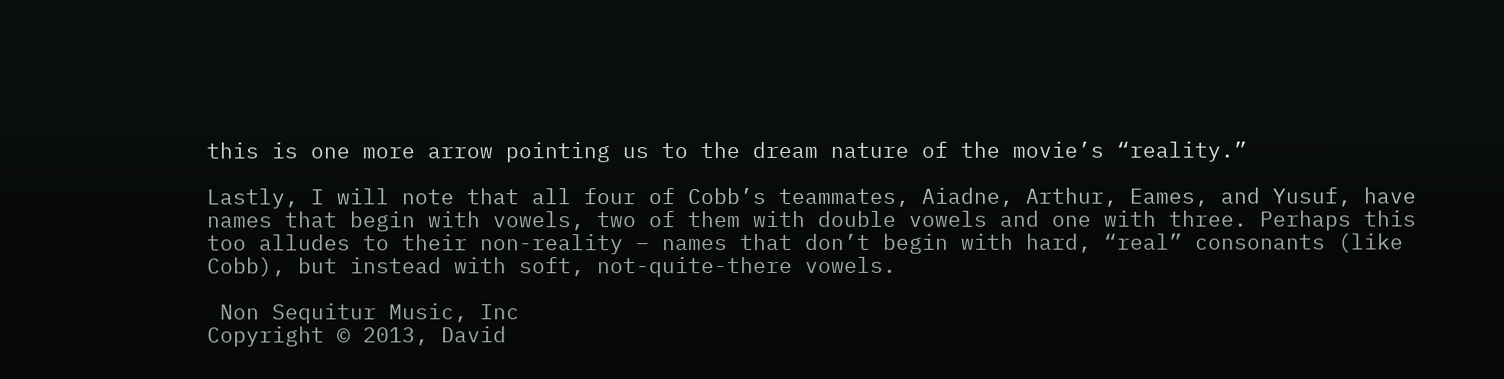this is one more arrow pointing us to the dream nature of the movie’s “reality.”

Lastly, I will note that all four of Cobb’s teammates, Aiadne, Arthur, Eames, and Yusuf, have names that begin with vowels, two of them with double vowels and one with three. Perhaps this too alludes to their non-reality – names that don’t begin with hard, “real” consonants (like Cobb), but instead with soft, not-quite-there vowels.

 Non Sequitur Music, Inc
Copyright © 2013, David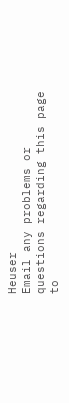Heuser
Email any problems or questions regarding this page to